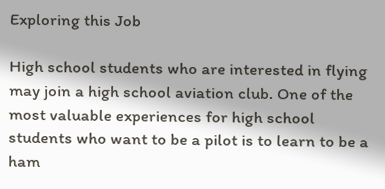Exploring this Job

High school students who are interested in flying may join a high school aviation club. One of the most valuable experiences for high school students who want to be a pilot is to learn to be a ham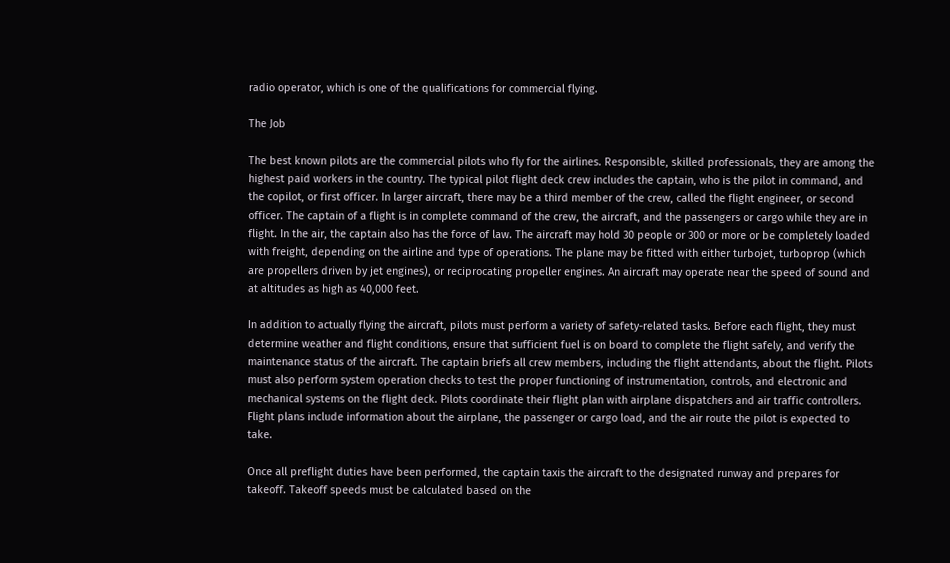radio operator, which is one of the qualifications for commercial flying.

The Job

The best known pilots are the commercial pilots who fly for the airlines. Responsible, skilled professionals, they are among the highest paid workers in the country. The typical pilot flight deck crew includes the captain, who is the pilot in command, and the copilot, or first officer. In larger aircraft, there may be a third member of the crew, called the flight engineer, or second officer. The captain of a flight is in complete command of the crew, the aircraft, and the passengers or cargo while they are in flight. In the air, the captain also has the force of law. The aircraft may hold 30 people or 300 or more or be completely loaded with freight, depending on the airline and type of operations. The plane may be fitted with either turbojet, turboprop (which are propellers driven by jet engines), or reciprocating propeller engines. An aircraft may operate near the speed of sound and at altitudes as high as 40,000 feet.

In addition to actually flying the aircraft, pilots must perform a variety of safety-related tasks. Before each flight, they must determine weather and flight conditions, ensure that sufficient fuel is on board to complete the flight safely, and verify the maintenance status of the aircraft. The captain briefs all crew members, including the flight attendants, about the flight. Pilots must also perform system operation checks to test the proper functioning of instrumentation, controls, and electronic and mechanical systems on the flight deck. Pilots coordinate their flight plan with airplane dispatchers and air traffic controllers. Flight plans include information about the airplane, the passenger or cargo load, and the air route the pilot is expected to take.

Once all preflight duties have been performed, the captain taxis the aircraft to the designated runway and prepares for takeoff. Takeoff speeds must be calculated based on the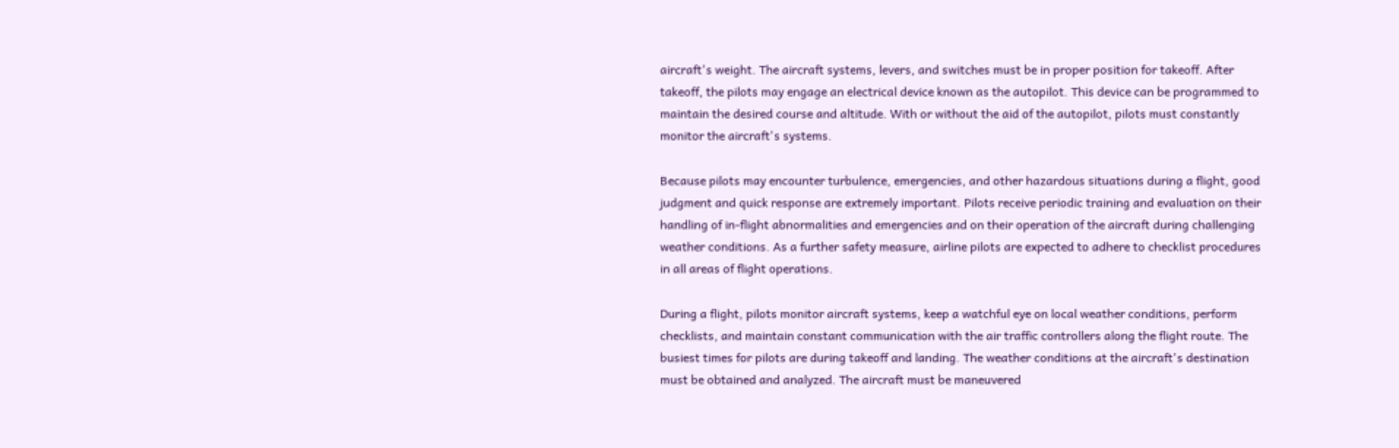aircraft's weight. The aircraft systems, levers, and switches must be in proper position for takeoff. After takeoff, the pilots may engage an electrical device known as the autopilot. This device can be programmed to maintain the desired course and altitude. With or without the aid of the autopilot, pilots must constantly monitor the aircraft's systems.

Because pilots may encounter turbulence, emergencies, and other hazardous situations during a flight, good judgment and quick response are extremely important. Pilots receive periodic training and evaluation on their handling of in-flight abnormalities and emergencies and on their operation of the aircraft during challenging weather conditions. As a further safety measure, airline pilots are expected to adhere to checklist procedures in all areas of flight operations.

During a flight, pilots monitor aircraft systems, keep a watchful eye on local weather conditions, perform checklists, and maintain constant communication with the air traffic controllers along the flight route. The busiest times for pilots are during takeoff and landing. The weather conditions at the aircraft's destination must be obtained and analyzed. The aircraft must be maneuvered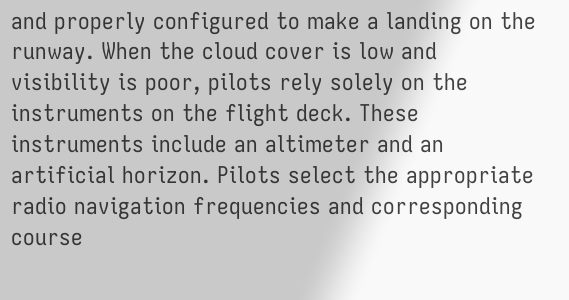and properly configured to make a landing on the runway. When the cloud cover is low and visibility is poor, pilots rely solely on the instruments on the flight deck. These instruments include an altimeter and an artificial horizon. Pilots select the appropriate radio navigation frequencies and corresponding course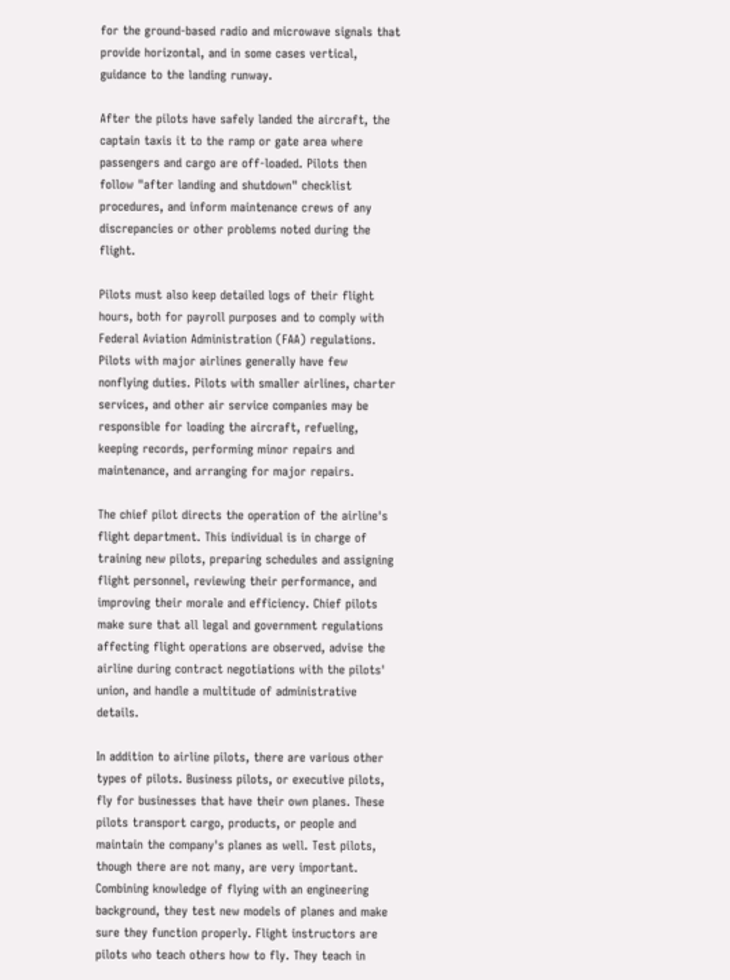for the ground-based radio and microwave signals that provide horizontal, and in some cases vertical, guidance to the landing runway.

After the pilots have safely landed the aircraft, the captain taxis it to the ramp or gate area where passengers and cargo are off-loaded. Pilots then follow "after landing and shutdown" checklist procedures, and inform maintenance crews of any discrepancies or other problems noted during the flight.

Pilots must also keep detailed logs of their flight hours, both for payroll purposes and to comply with Federal Aviation Administration (FAA) regulations. Pilots with major airlines generally have few nonflying duties. Pilots with smaller airlines, charter services, and other air service companies may be responsible for loading the aircraft, refueling, keeping records, performing minor repairs and maintenance, and arranging for major repairs.

The chief pilot directs the operation of the airline's flight department. This individual is in charge of training new pilots, preparing schedules and assigning flight personnel, reviewing their performance, and improving their morale and efficiency. Chief pilots make sure that all legal and government regulations affecting flight operations are observed, advise the airline during contract negotiations with the pilots' union, and handle a multitude of administrative details.

In addition to airline pilots, there are various other types of pilots. Business pilots, or executive pilots, fly for businesses that have their own planes. These pilots transport cargo, products, or people and maintain the company's planes as well. Test pilots, though there are not many, are very important. Combining knowledge of flying with an engineering background, they test new models of planes and make sure they function properly. Flight instructors are pilots who teach others how to fly. They teach in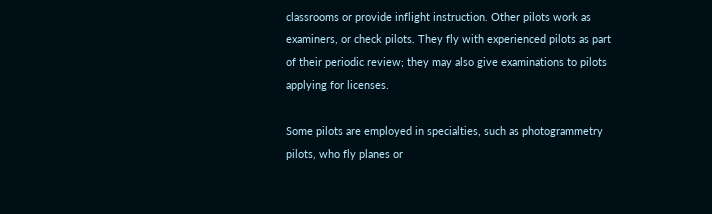classrooms or provide inflight instruction. Other pilots work as examiners, or check pilots. They fly with experienced pilots as part of their periodic review; they may also give examinations to pilots applying for licenses.

Some pilots are employed in specialties, such as photogrammetry pilots, who fly planes or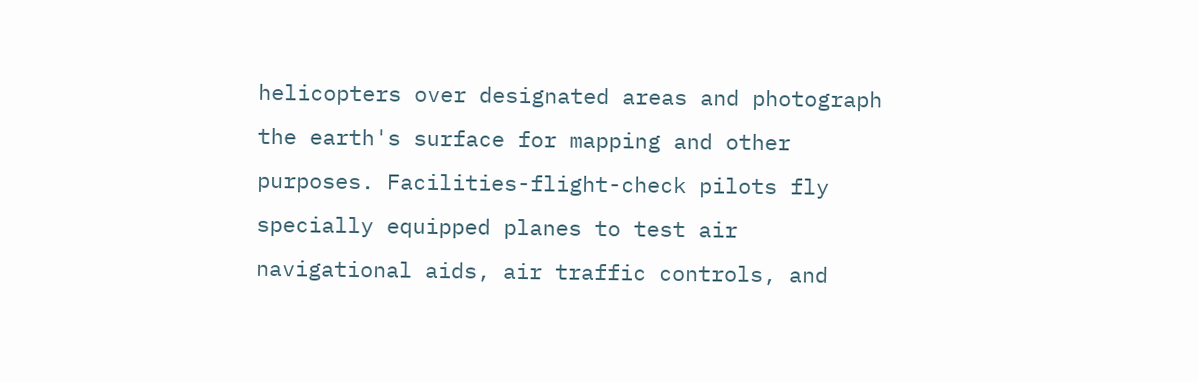helicopters over designated areas and photograph the earth's surface for mapping and other purposes. Facilities-flight-check pilots fly specially equipped planes to test air navigational aids, air traffic controls, and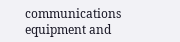communications equipment and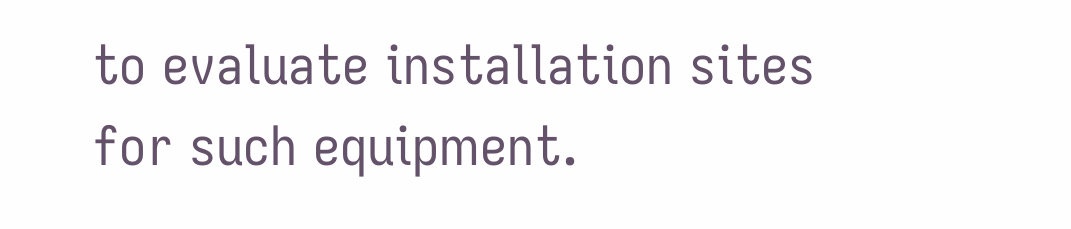to evaluate installation sites for such equipment.